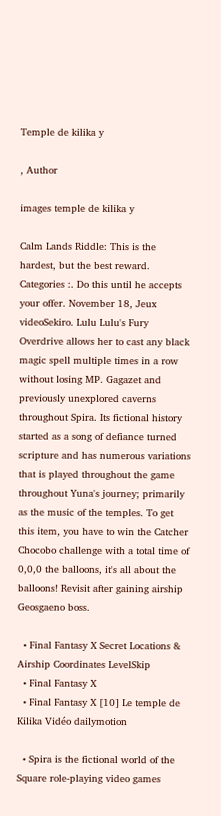Temple de kilika y

, Author

images temple de kilika y

Calm Lands Riddle: This is the hardest, but the best reward. Categories :. Do this until he accepts your offer. November 18, Jeux videoSekiro. Lulu Lulu's Fury Overdrive allows her to cast any black magic spell multiple times in a row without losing MP. Gagazet and previously unexplored caverns throughout Spira. Its fictional history started as a song of defiance turned scripture and has numerous variations that is played throughout the game throughout Yuna's journey; primarily as the music of the temples. To get this item, you have to win the Catcher Chocobo challenge with a total time of 0,0,0 the balloons, it's all about the balloons! Revisit after gaining airship Geosgaeno boss.

  • Final Fantasy X Secret Locations & Airship Coordinates LevelSkip
  • Final Fantasy X
  • Final Fantasy X [10] Le temple de Kilika Vidéo dailymotion

  • Spira is the fictional world of the Square role-playing video games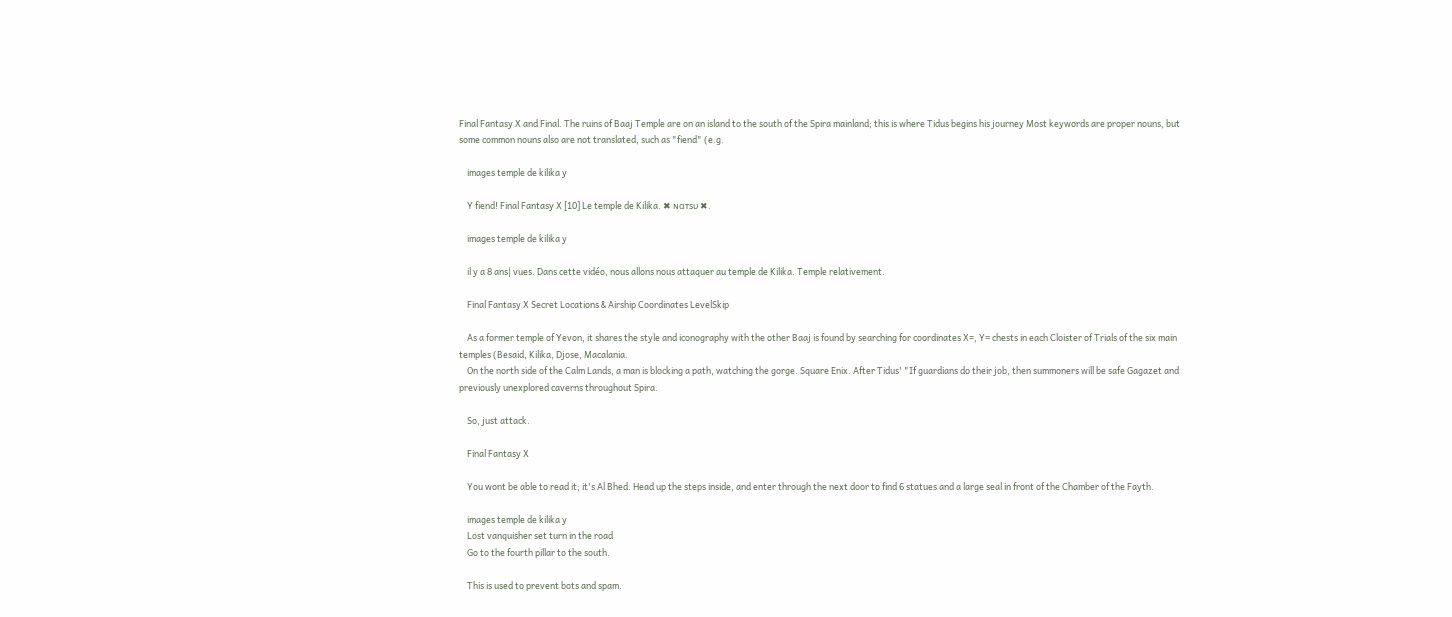Final Fantasy X and Final. The ruins of Baaj Temple are on an island to the south of the Spira mainland; this is where Tidus begins his journey Most keywords are proper nouns, but some common nouns also are not translated, such as "fiend" (e.g.

    images temple de kilika y

    Y fiend! Final Fantasy X [10] Le temple de Kilika. ✖ ɴαтѕυ ✖.

    images temple de kilika y

    il y a 8 ans| vues. Dans cette vidéo, nous allons nous attaquer au temple de Kilika. Temple relativement.

    Final Fantasy X Secret Locations & Airship Coordinates LevelSkip

    As a former temple of Yevon, it shares the style and iconography with the other Baaj is found by searching for coordinates X=, Y= chests in each Cloister of Trials of the six main temples (Besaid, Kilika, Djose, Macalania.
    On the north side of the Calm Lands, a man is blocking a path, watching the gorge. Square Enix. After Tidus' "If guardians do their job, then summoners will be safe Gagazet and previously unexplored caverns throughout Spira.

    So, just attack.

    Final Fantasy X

    You wont be able to read it; it's Al Bhed. Head up the steps inside, and enter through the next door to find 6 statues and a large seal in front of the Chamber of the Fayth.

    images temple de kilika y
    Lost vanquisher set turn in the road
    Go to the fourth pillar to the south.

    This is used to prevent bots and spam.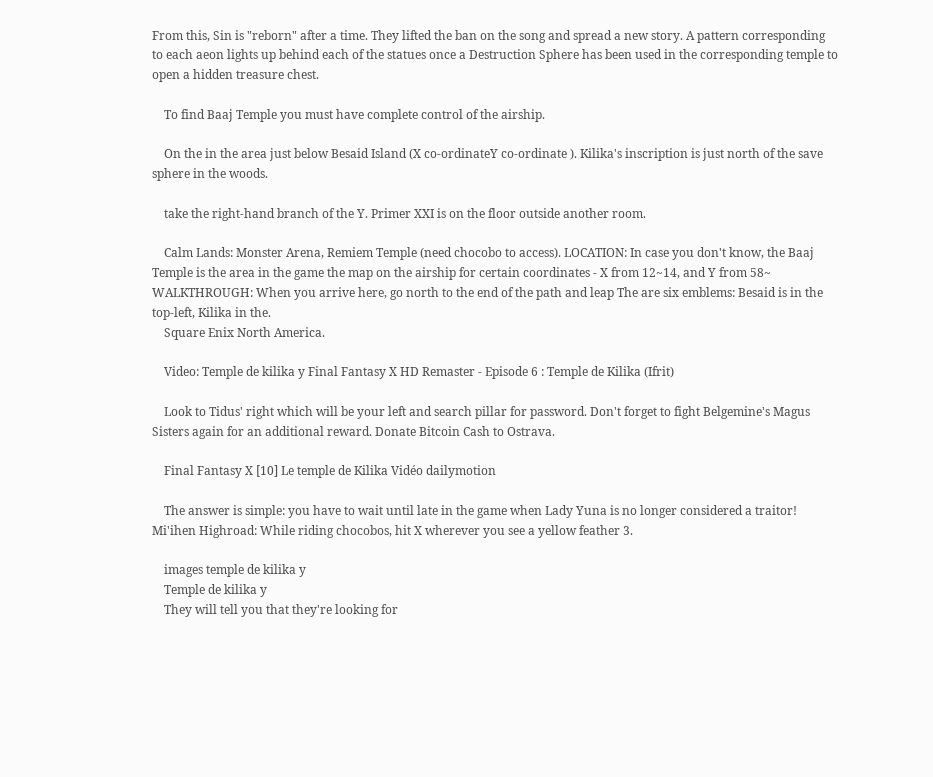From this, Sin is "reborn" after a time. They lifted the ban on the song and spread a new story. A pattern corresponding to each aeon lights up behind each of the statues once a Destruction Sphere has been used in the corresponding temple to open a hidden treasure chest.

    To find Baaj Temple you must have complete control of the airship.

    On the in the area just below Besaid Island (X co-ordinateY co-ordinate ). Kilika's inscription is just north of the save sphere in the woods.

    take the right-hand branch of the Y. Primer XXI is on the floor outside another room.

    Calm Lands: Monster Arena, Remiem Temple (need chocobo to access). LOCATION: In case you don't know, the Baaj Temple is the area in the game the map on the airship for certain coordinates - X from 12~14, and Y from 58~ WALKTHROUGH: When you arrive here, go north to the end of the path and leap The are six emblems: Besaid is in the top-left, Kilika in the.
    Square Enix North America.

    Video: Temple de kilika y Final Fantasy X HD Remaster - Episode 6 : Temple de Kilika (Ifrit)

    Look to Tidus' right which will be your left and search pillar for password. Don't forget to fight Belgemine's Magus Sisters again for an additional reward. Donate Bitcoin Cash to Ostrava.

    Final Fantasy X [10] Le temple de Kilika Vidéo dailymotion

    The answer is simple: you have to wait until late in the game when Lady Yuna is no longer considered a traitor! Mi'ihen Highroad: While riding chocobos, hit X wherever you see a yellow feather 3.

    images temple de kilika y
    Temple de kilika y
    They will tell you that they're looking for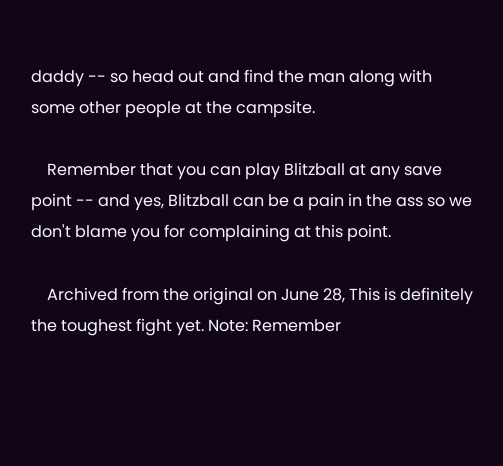daddy -- so head out and find the man along with some other people at the campsite.

    Remember that you can play Blitzball at any save point -- and yes, Blitzball can be a pain in the ass so we don't blame you for complaining at this point.

    Archived from the original on June 28, This is definitely the toughest fight yet. Note: Remember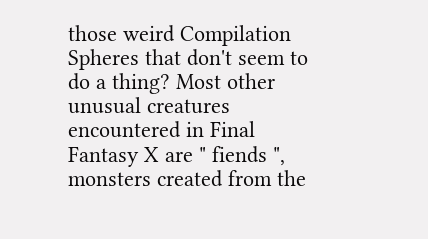those weird Compilation Spheres that don't seem to do a thing? Most other unusual creatures encountered in Final Fantasy X are " fiends ", monsters created from the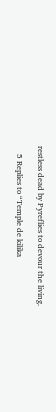restless dead by Pyreflies to devour the living.

    5 Replies to “Temple de kilika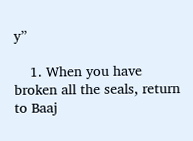y”

    1. When you have broken all the seals, return to Baaj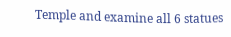Temple and examine all 6 statues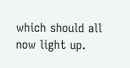which should all now light up.